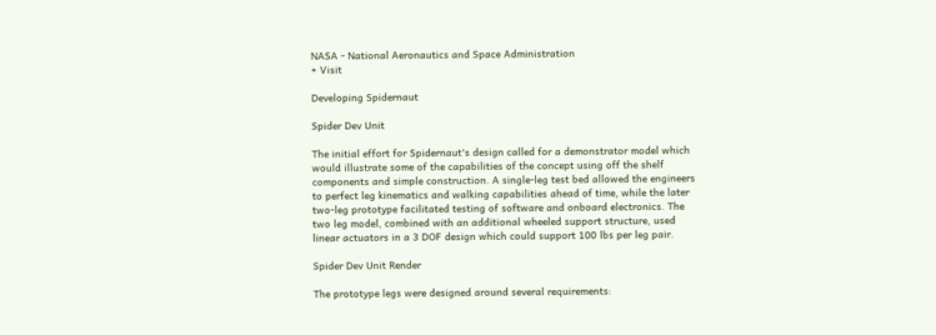NASA - National Aeronautics and Space Administration
+ Visit

Developing Spidernaut

Spider Dev Unit

The initial effort for Spidernaut's design called for a demonstrator model which would illustrate some of the capabilities of the concept using off the shelf components and simple construction. A single-leg test bed allowed the engineers to perfect leg kinematics and walking capabilities ahead of time, while the later two-leg prototype facilitated testing of software and onboard electronics. The two leg model, combined with an additional wheeled support structure, used linear actuators in a 3 DOF design which could support 100 lbs per leg pair.

Spider Dev Unit Render

The prototype legs were designed around several requirements: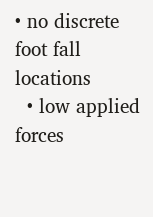• no discrete foot fall locations
  • low applied forces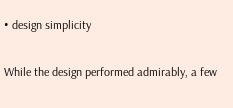• design simplicity

While the design performed admirably, a few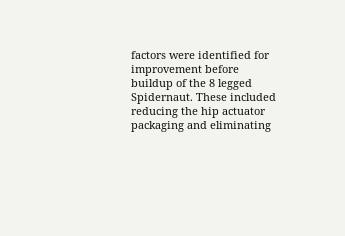factors were identified for improvement before buildup of the 8 legged Spidernaut. These included reducing the hip actuator packaging and eliminating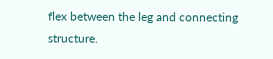flex between the leg and connecting structure.